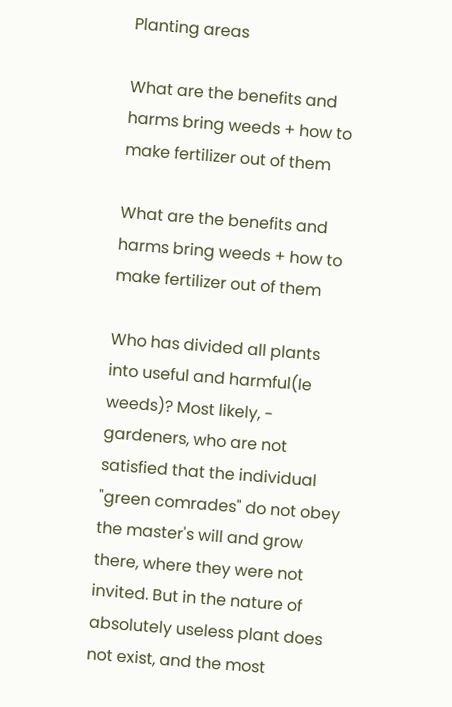Planting areas

What are the benefits and harms bring weeds + how to make fertilizer out of them

What are the benefits and harms bring weeds + how to make fertilizer out of them

Who has divided all plants into useful and harmful(Ie weeds)? Most likely, - gardeners, who are not satisfied that the individual "green comrades" do not obey the master's will and grow there, where they were not invited. But in the nature of absolutely useless plant does not exist, and the most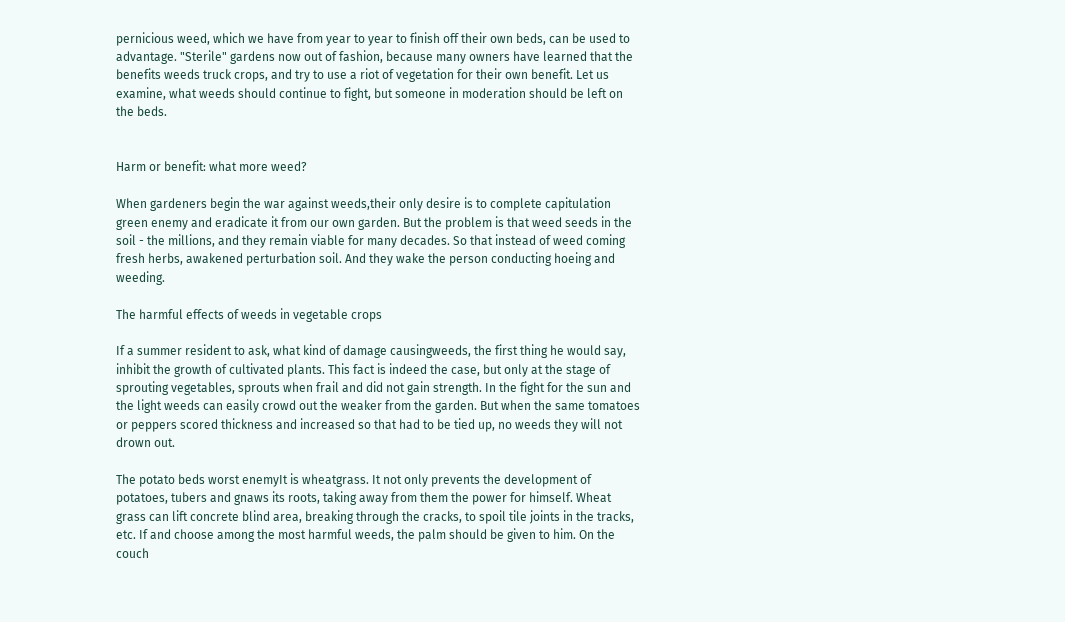pernicious weed, which we have from year to year to finish off their own beds, can be used to advantage. "Sterile" gardens now out of fashion, because many owners have learned that the benefits weeds truck crops, and try to use a riot of vegetation for their own benefit. Let us examine, what weeds should continue to fight, but someone in moderation should be left on the beds.


Harm or benefit: what more weed?

When gardeners begin the war against weeds,their only desire is to complete capitulation green enemy and eradicate it from our own garden. But the problem is that weed seeds in the soil - the millions, and they remain viable for many decades. So that instead of weed coming fresh herbs, awakened perturbation soil. And they wake the person conducting hoeing and weeding.

The harmful effects of weeds in vegetable crops

If a summer resident to ask, what kind of damage causingweeds, the first thing he would say, inhibit the growth of cultivated plants. This fact is indeed the case, but only at the stage of sprouting vegetables, sprouts when frail and did not gain strength. In the fight for the sun and the light weeds can easily crowd out the weaker from the garden. But when the same tomatoes or peppers scored thickness and increased so that had to be tied up, no weeds they will not drown out.

The potato beds worst enemyIt is wheatgrass. It not only prevents the development of potatoes, tubers and gnaws its roots, taking away from them the power for himself. Wheat grass can lift concrete blind area, breaking through the cracks, to spoil tile joints in the tracks, etc. If and choose among the most harmful weeds, the palm should be given to him. On the couch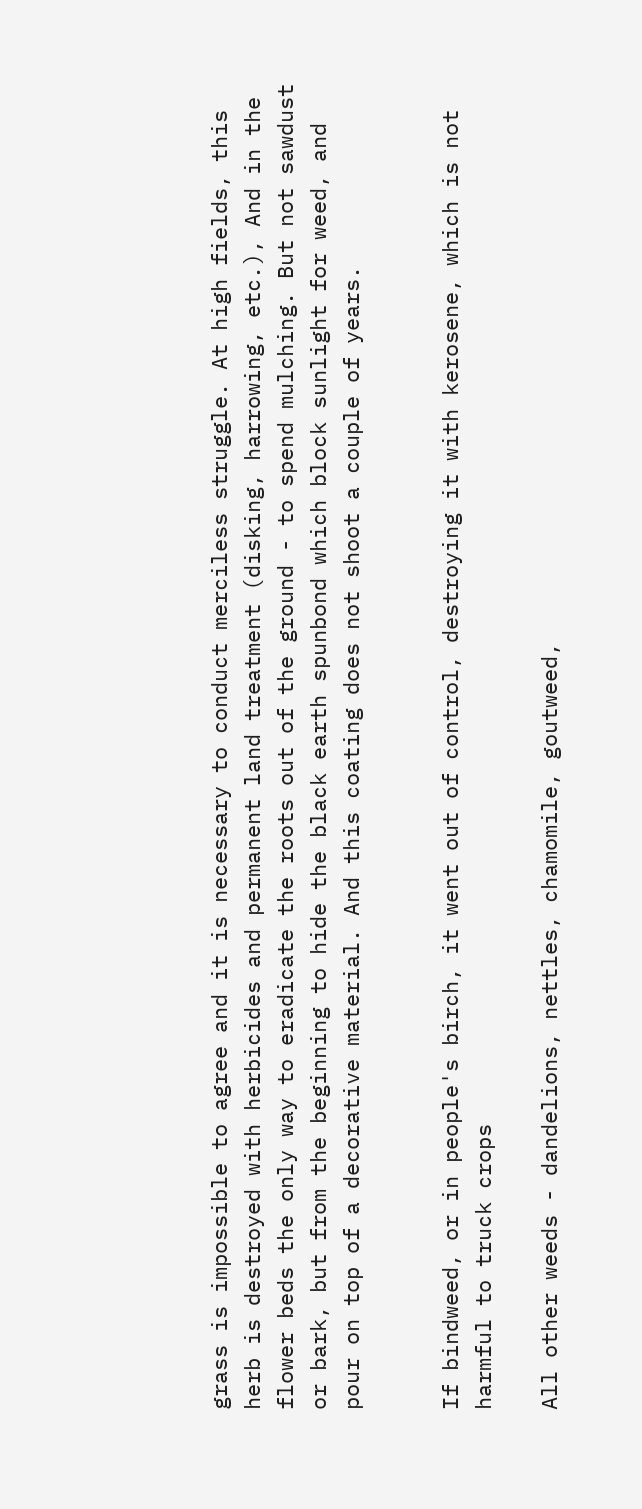grass is impossible to agree and it is necessary to conduct merciless struggle. At high fields, this herb is destroyed with herbicides and permanent land treatment (disking, harrowing, etc.), And in the flower beds the only way to eradicate the roots out of the ground - to spend mulching. But not sawdust or bark, but from the beginning to hide the black earth spunbond which block sunlight for weed, and pour on top of a decorative material. And this coating does not shoot a couple of years.


If bindweed, or in people's birch, it went out of control, destroying it with kerosene, which is not harmful to truck crops

All other weeds - dandelions, nettles, chamomile, goutweed,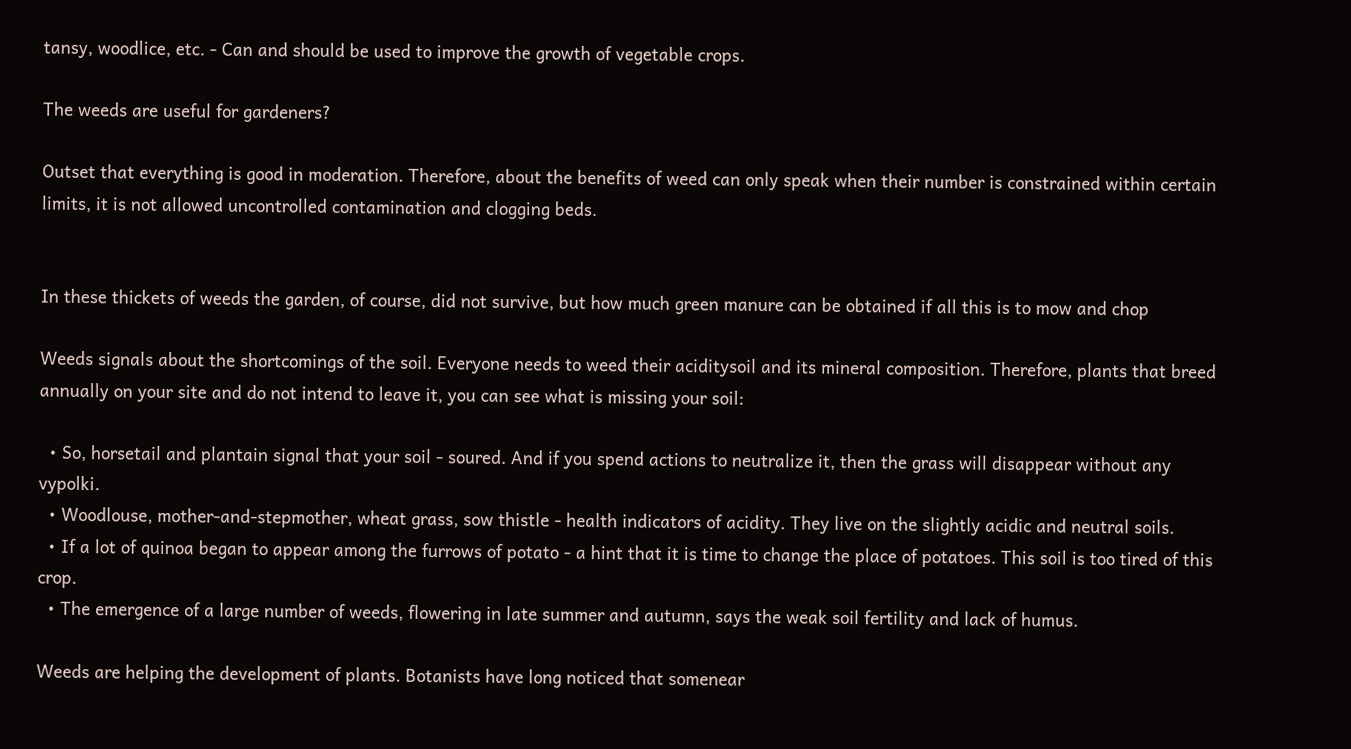tansy, woodlice, etc. - Can and should be used to improve the growth of vegetable crops.

The weeds are useful for gardeners?

Outset that everything is good in moderation. Therefore, about the benefits of weed can only speak when their number is constrained within certain limits, it is not allowed uncontrolled contamination and clogging beds.


In these thickets of weeds the garden, of course, did not survive, but how much green manure can be obtained if all this is to mow and chop

Weeds signals about the shortcomings of the soil. Everyone needs to weed their aciditysoil and its mineral composition. Therefore, plants that breed annually on your site and do not intend to leave it, you can see what is missing your soil:

  • So, horsetail and plantain signal that your soil - soured. And if you spend actions to neutralize it, then the grass will disappear without any vypolki.
  • Woodlouse, mother-and-stepmother, wheat grass, sow thistle - health indicators of acidity. They live on the slightly acidic and neutral soils.
  • If a lot of quinoa began to appear among the furrows of potato - a hint that it is time to change the place of potatoes. This soil is too tired of this crop.
  • The emergence of a large number of weeds, flowering in late summer and autumn, says the weak soil fertility and lack of humus.

Weeds are helping the development of plants. Botanists have long noticed that somenear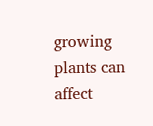growing plants can affect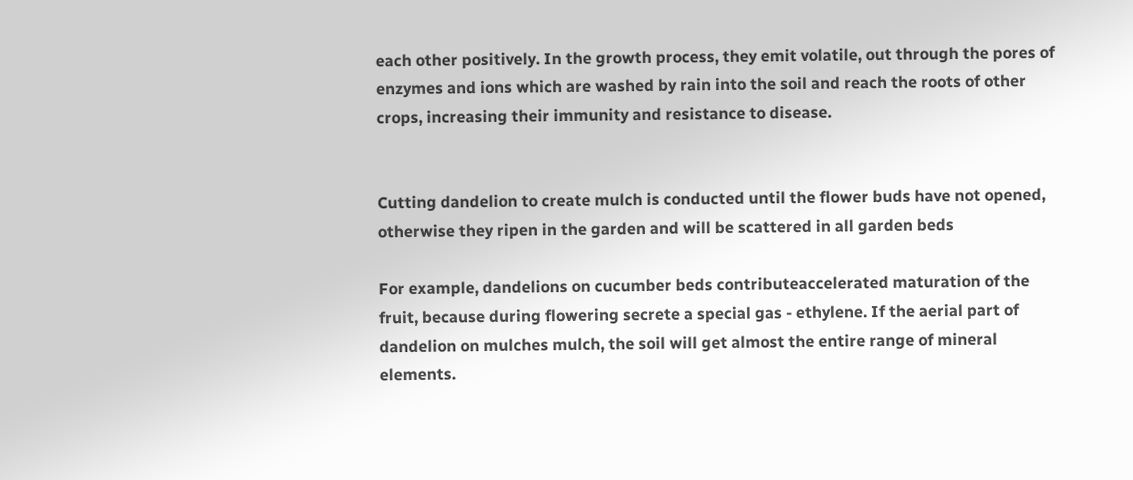each other positively. In the growth process, they emit volatile, out through the pores of enzymes and ions which are washed by rain into the soil and reach the roots of other crops, increasing their immunity and resistance to disease.


Cutting dandelion to create mulch is conducted until the flower buds have not opened, otherwise they ripen in the garden and will be scattered in all garden beds

For example, dandelions on cucumber beds contributeaccelerated maturation of the fruit, because during flowering secrete a special gas - ethylene. If the aerial part of dandelion on mulches mulch, the soil will get almost the entire range of mineral elements.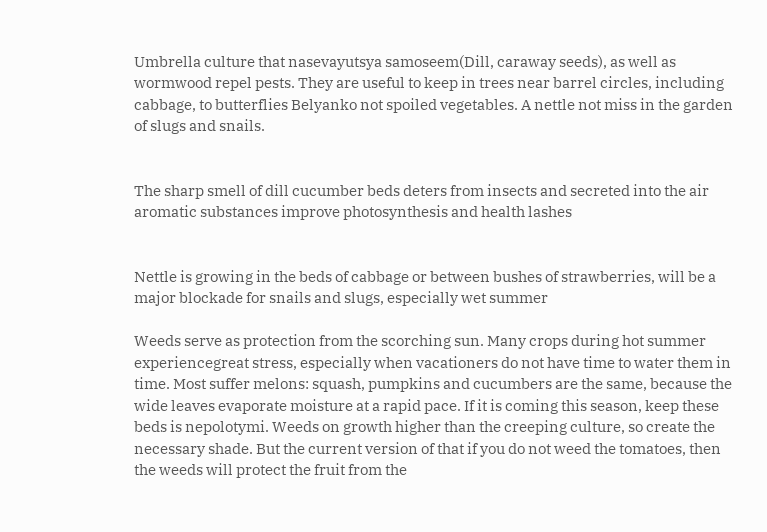Umbrella culture that nasevayutsya samoseem(Dill, caraway seeds), as well as wormwood repel pests. They are useful to keep in trees near barrel circles, including cabbage, to butterflies Belyanko not spoiled vegetables. A nettle not miss in the garden of slugs and snails.


The sharp smell of dill cucumber beds deters from insects and secreted into the air aromatic substances improve photosynthesis and health lashes


Nettle is growing in the beds of cabbage or between bushes of strawberries, will be a major blockade for snails and slugs, especially wet summer

Weeds serve as protection from the scorching sun. Many crops during hot summer experiencegreat stress, especially when vacationers do not have time to water them in time. Most suffer melons: squash, pumpkins and cucumbers are the same, because the wide leaves evaporate moisture at a rapid pace. If it is coming this season, keep these beds is nepolotymi. Weeds on growth higher than the creeping culture, so create the necessary shade. But the current version of that if you do not weed the tomatoes, then the weeds will protect the fruit from the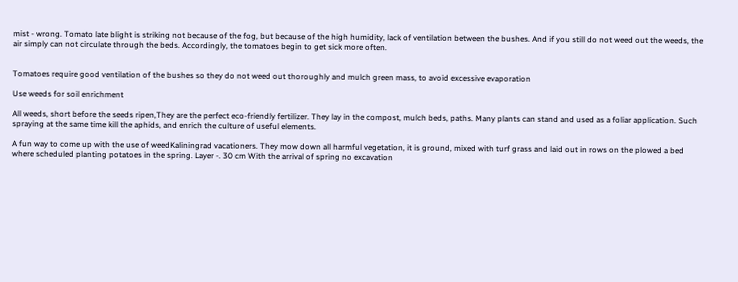mist - wrong. Tomato late blight is striking not because of the fog, but because of the high humidity, lack of ventilation between the bushes. And if you still do not weed out the weeds, the air simply can not circulate through the beds. Accordingly, the tomatoes begin to get sick more often.


Tomatoes require good ventilation of the bushes so they do not weed out thoroughly and mulch green mass, to avoid excessive evaporation

Use weeds for soil enrichment

All weeds, short before the seeds ripen,They are the perfect eco-friendly fertilizer. They lay in the compost, mulch beds, paths. Many plants can stand and used as a foliar application. Such spraying at the same time kill the aphids, and enrich the culture of useful elements.

A fun way to come up with the use of weedKaliningrad vacationers. They mow down all harmful vegetation, it is ground, mixed with turf grass and laid out in rows on the plowed a bed where scheduled planting potatoes in the spring. Layer -. 30 cm With the arrival of spring no excavation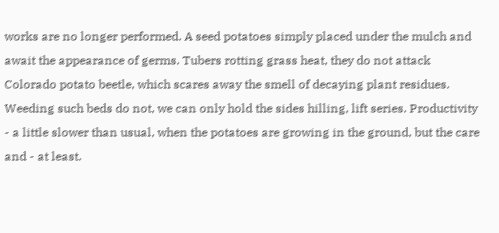works are no longer performed. A seed potatoes simply placed under the mulch and await the appearance of germs. Tubers rotting grass heat, they do not attack Colorado potato beetle, which scares away the smell of decaying plant residues. Weeding such beds do not, we can only hold the sides hilling, lift series. Productivity - a little slower than usual, when the potatoes are growing in the ground, but the care and - at least.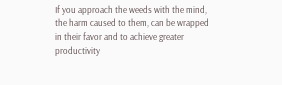If you approach the weeds with the mind, the harm caused to them, can be wrapped in their favor and to achieve greater productivity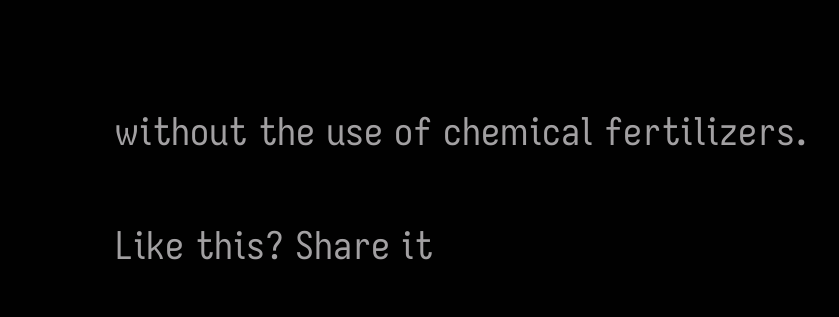without the use of chemical fertilizers.

Like this? Share it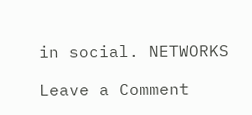in social. NETWORKS

Leave a Comment